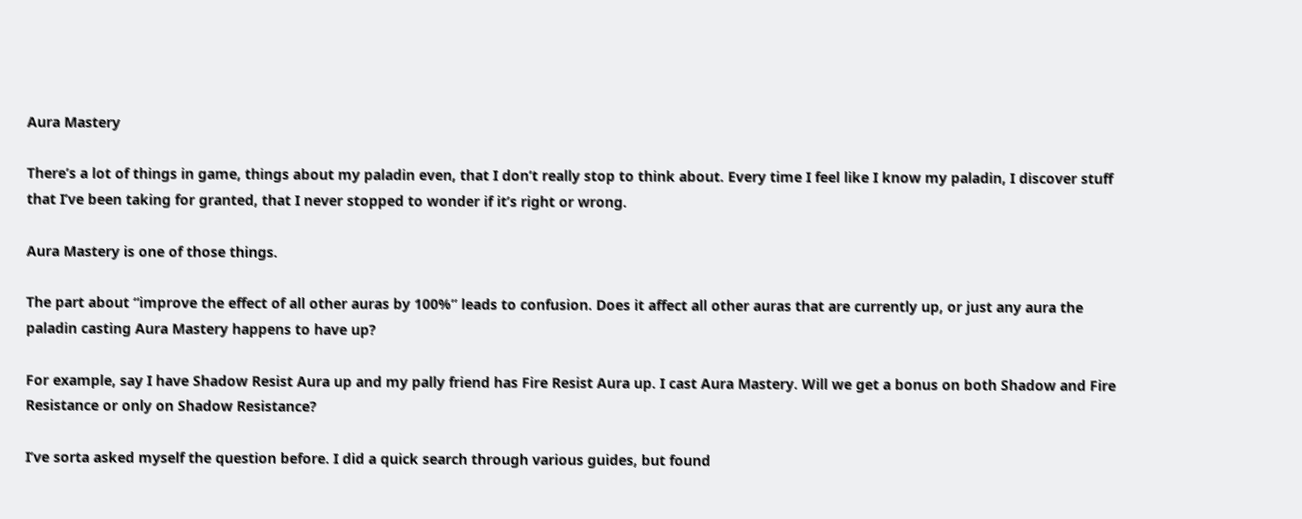Aura Mastery

There’s a lot of things in game, things about my paladin even, that I don’t really stop to think about. Every time I feel like I know my paladin, I discover stuff that I’ve been taking for granted, that I never stopped to wonder if it’s right or wrong.

Aura Mastery is one of those things.

The part about “improve the effect of all other auras by 100%” leads to confusion. Does it affect all other auras that are currently up, or just any aura the paladin casting Aura Mastery happens to have up?

For example, say I have Shadow Resist Aura up and my pally friend has Fire Resist Aura up. I cast Aura Mastery. Will we get a bonus on both Shadow and Fire Resistance or only on Shadow Resistance?

I’ve sorta asked myself the question before. I did a quick search through various guides, but found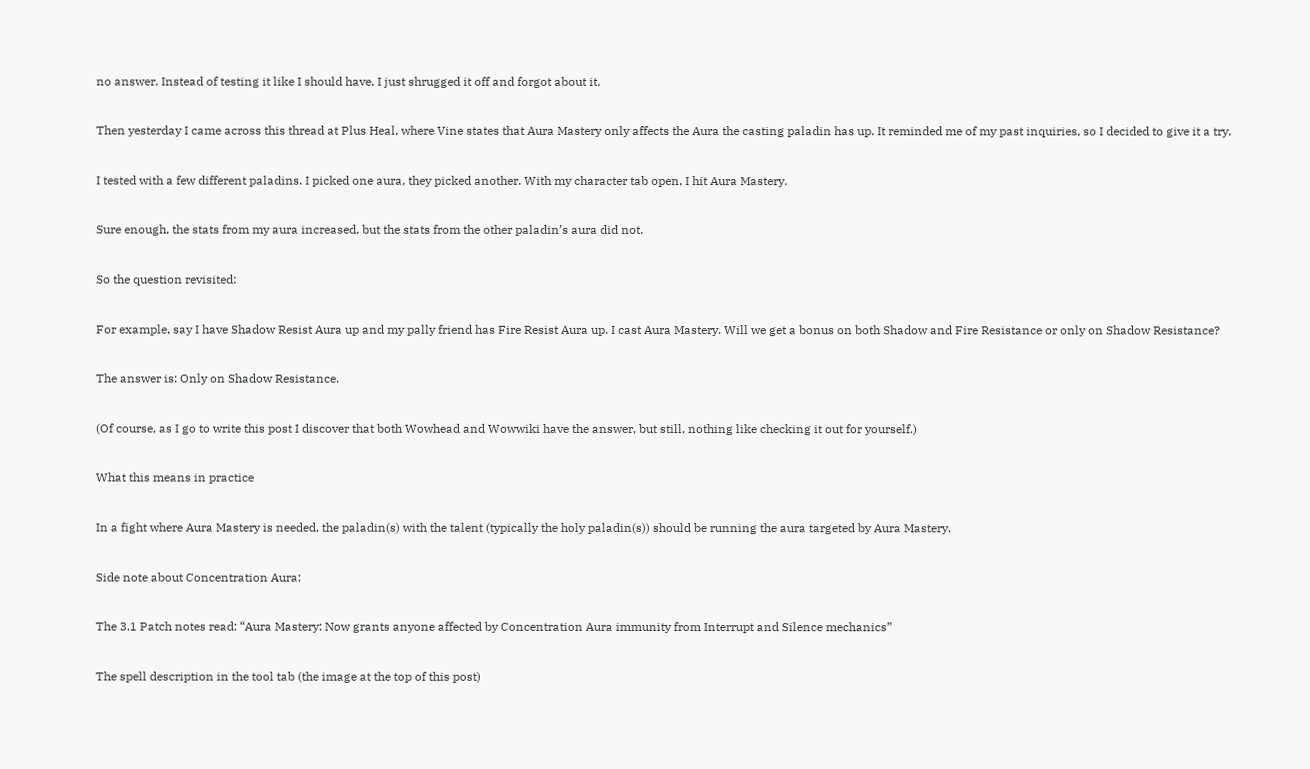no answer. Instead of testing it like I should have, I just shrugged it off and forgot about it.

Then yesterday I came across this thread at Plus Heal, where Vine states that Aura Mastery only affects the Aura the casting paladin has up. It reminded me of my past inquiries, so I decided to give it a try.

I tested with a few different paladins. I picked one aura, they picked another. With my character tab open, I hit Aura Mastery.

Sure enough, the stats from my aura increased, but the stats from the other paladin’s aura did not.

So the question revisited:

For example, say I have Shadow Resist Aura up and my pally friend has Fire Resist Aura up. I cast Aura Mastery. Will we get a bonus on both Shadow and Fire Resistance or only on Shadow Resistance?

The answer is: Only on Shadow Resistance.

(Of course, as I go to write this post I discover that both Wowhead and Wowwiki have the answer, but still, nothing like checking it out for yourself.)

What this means in practice

In a fight where Aura Mastery is needed, the paladin(s) with the talent (typically the holy paladin(s)) should be running the aura targeted by Aura Mastery.

Side note about Concentration Aura:

The 3.1 Patch notes read: “Aura Mastery: Now grants anyone affected by Concentration Aura immunity from Interrupt and Silence mechanics”

The spell description in the tool tab (the image at the top of this post)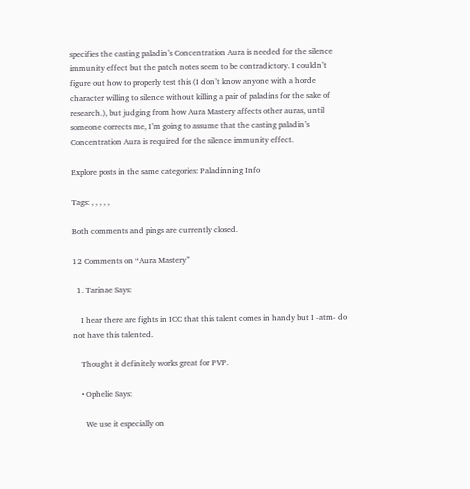specifies the casting paladin’s Concentration Aura is needed for the silence immunity effect but the patch notes seem to be contradictory. I couldn’t figure out how to properly test this (I don’t know anyone with a horde character willing to silence without killing a pair of paladins for the sake of research.), but judging from how Aura Mastery affects other auras, until someone corrects me, I’m going to assume that the casting paladin’s Concentration Aura is required for the silence immunity effect.

Explore posts in the same categories: Paladinning Info

Tags: , , , , ,

Both comments and pings are currently closed.

12 Comments on “Aura Mastery”

  1. Tarinae Says:

    I hear there are fights in ICC that this talent comes in handy but I -atm- do not have this talented.

    Thought it definitely works great for PVP.

    • Ophelie Says:

      We use it especially on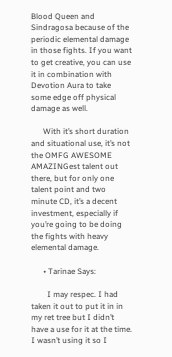Blood Queen and Sindragosa because of the periodic elemental damage in those fights. If you want to get creative, you can use it in combination with Devotion Aura to take some edge off physical damage as well.

      With it’s short duration and situational use, it’s not the OMFG AWESOME AMAZINGest talent out there, but for only one talent point and two minute CD, it’s a decent investment, especially if you’re going to be doing the fights with heavy elemental damage.

      • Tarinae Says:

        I may respec. I had taken it out to put it in in my ret tree but I didn’t have a use for it at the time. I wasn’t using it so I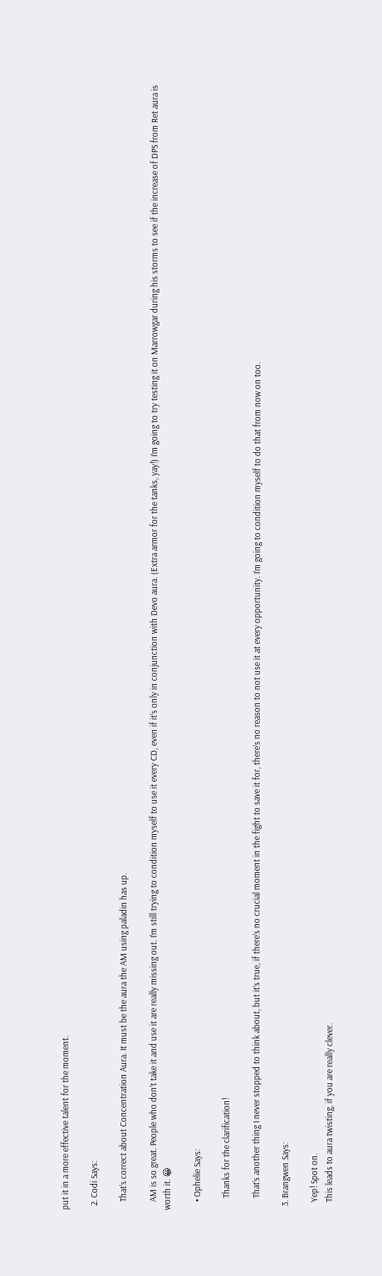put it in a more effective talent for the moment.

  2. Codi Says:

    That’s correct about Concentration Aura. It must be the aura the AM using paladin has up.

    AM is so great. People who don’t take it and use it are really missing out. I’m still trying to condition myself to use it every CD, even if it’s only in conjunction with Devo aura. (Extra armor for the tanks, yay!) I’m going to try testing it on Marrowgar during his storms to see if the increase of DPS from Ret aura is worth it. 😀

    • Ophelie Says:

      Thanks for the clarification!

      That’s another thing I never stopped to think about, but it’s true, if there’s no crucial moment in the fight to save it for, there’s no reason to not use it at every opportunity. I’m going to condition myself to do that from now on too.

  3. Brangwen Says:

    Yep! Spot on.
    This leads to aura twisting, if you are really clever.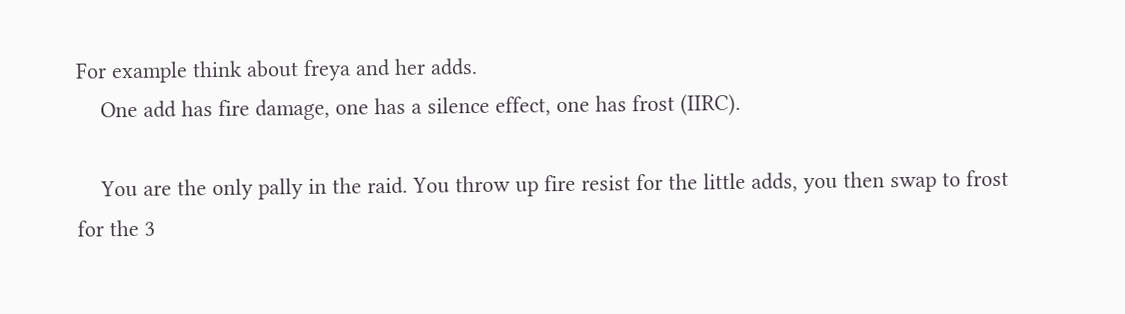For example think about freya and her adds.
    One add has fire damage, one has a silence effect, one has frost (IIRC).

    You are the only pally in the raid. You throw up fire resist for the little adds, you then swap to frost for the 3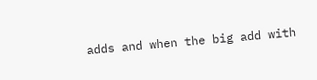adds and when the big add with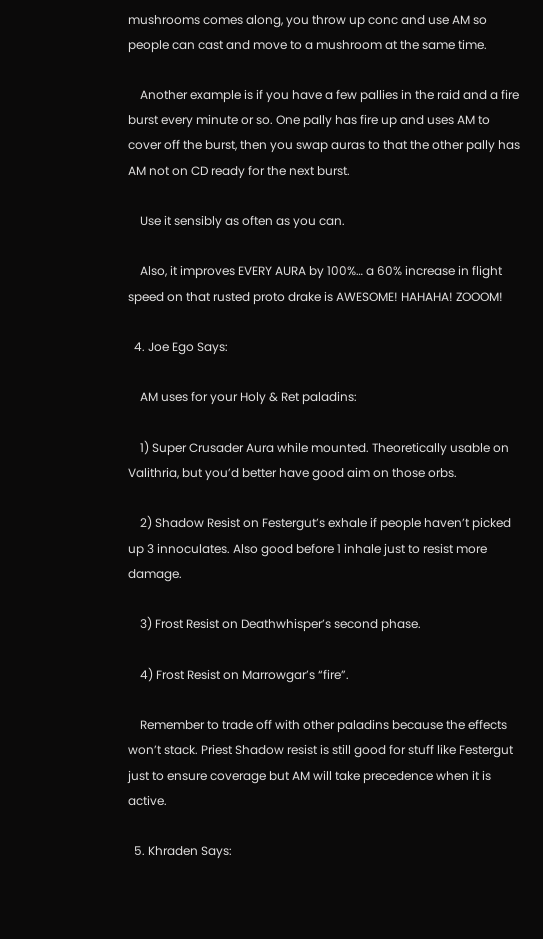mushrooms comes along, you throw up conc and use AM so people can cast and move to a mushroom at the same time.

    Another example is if you have a few pallies in the raid and a fire burst every minute or so. One pally has fire up and uses AM to cover off the burst, then you swap auras to that the other pally has AM not on CD ready for the next burst.

    Use it sensibly as often as you can.

    Also, it improves EVERY AURA by 100%… a 60% increase in flight speed on that rusted proto drake is AWESOME! HAHAHA! ZOOOM!

  4. Joe Ego Says:

    AM uses for your Holy & Ret paladins:

    1) Super Crusader Aura while mounted. Theoretically usable on Valithria, but you’d better have good aim on those orbs.

    2) Shadow Resist on Festergut’s exhale if people haven’t picked up 3 innoculates. Also good before 1 inhale just to resist more damage.

    3) Frost Resist on Deathwhisper’s second phase.

    4) Frost Resist on Marrowgar’s “fire”.

    Remember to trade off with other paladins because the effects won’t stack. Priest Shadow resist is still good for stuff like Festergut just to ensure coverage but AM will take precedence when it is active.

  5. Khraden Says: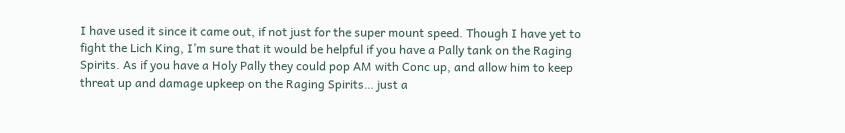I have used it since it came out, if not just for the super mount speed. Though I have yet to fight the Lich King, I’m sure that it would be helpful if you have a Pally tank on the Raging Spirits. As if you have a Holy Pally they could pop AM with Conc up, and allow him to keep threat up and damage upkeep on the Raging Spirits… just a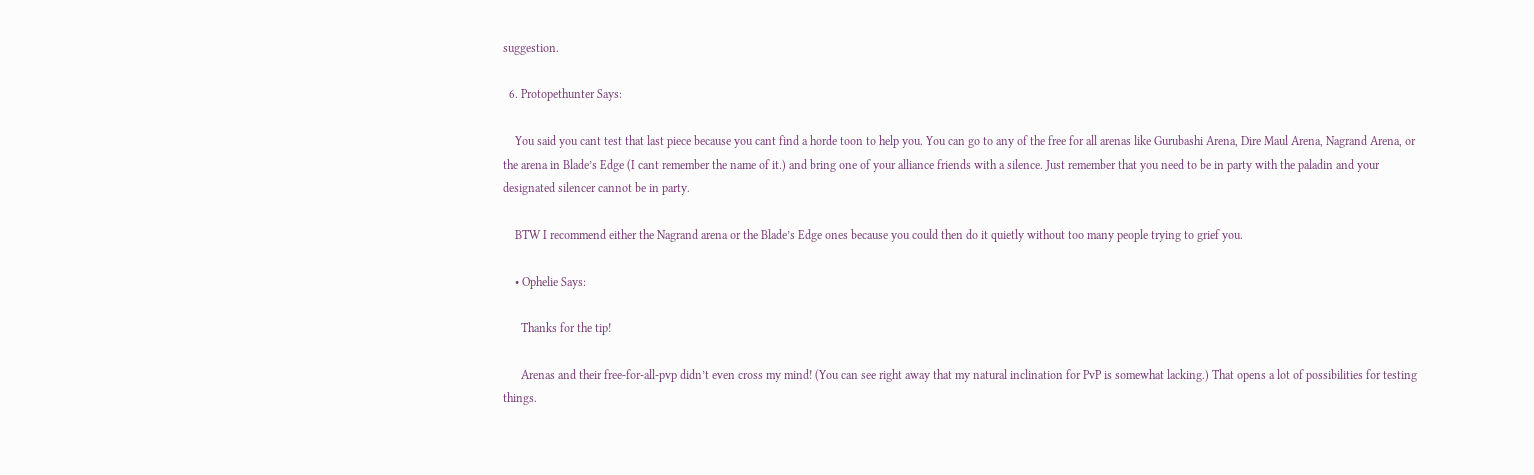suggestion.

  6. Protopethunter Says:

    You said you cant test that last piece because you cant find a horde toon to help you. You can go to any of the free for all arenas like Gurubashi Arena, Dire Maul Arena, Nagrand Arena, or the arena in Blade’s Edge (I cant remember the name of it.) and bring one of your alliance friends with a silence. Just remember that you need to be in party with the paladin and your designated silencer cannot be in party.

    BTW I recommend either the Nagrand arena or the Blade’s Edge ones because you could then do it quietly without too many people trying to grief you.

    • Ophelie Says:

      Thanks for the tip!

      Arenas and their free-for-all-pvp didn’t even cross my mind! (You can see right away that my natural inclination for PvP is somewhat lacking.) That opens a lot of possibilities for testing things.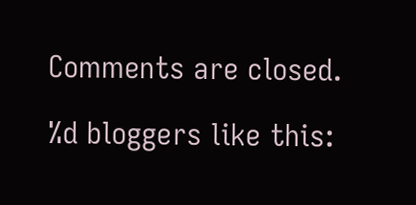Comments are closed.

%d bloggers like this: